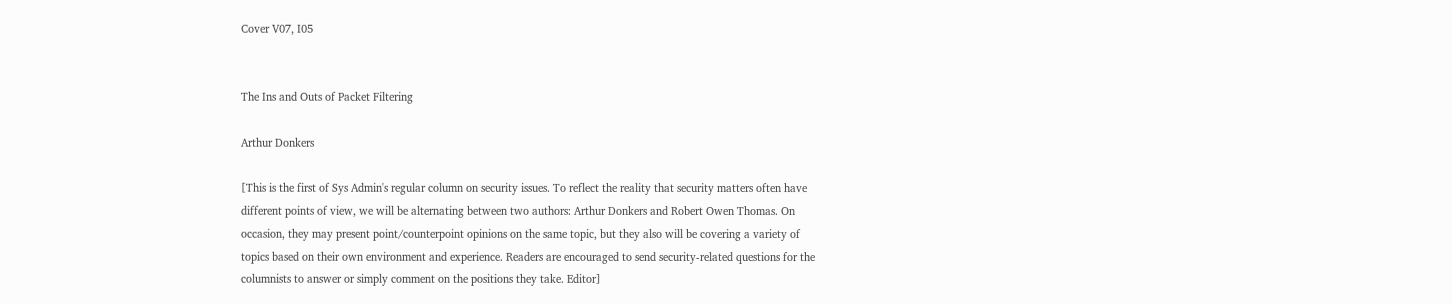Cover V07, I05


The Ins and Outs of Packet Filtering

Arthur Donkers

[This is the first of Sys Admin's regular column on security issues. To reflect the reality that security matters often have different points of view, we will be alternating between two authors: Arthur Donkers and Robert Owen Thomas. On occasion, they may present point/counterpoint opinions on the same topic, but they also will be covering a variety of topics based on their own environment and experience. Readers are encouraged to send security-related questions for the columnists to answer or simply comment on the positions they take. Editor]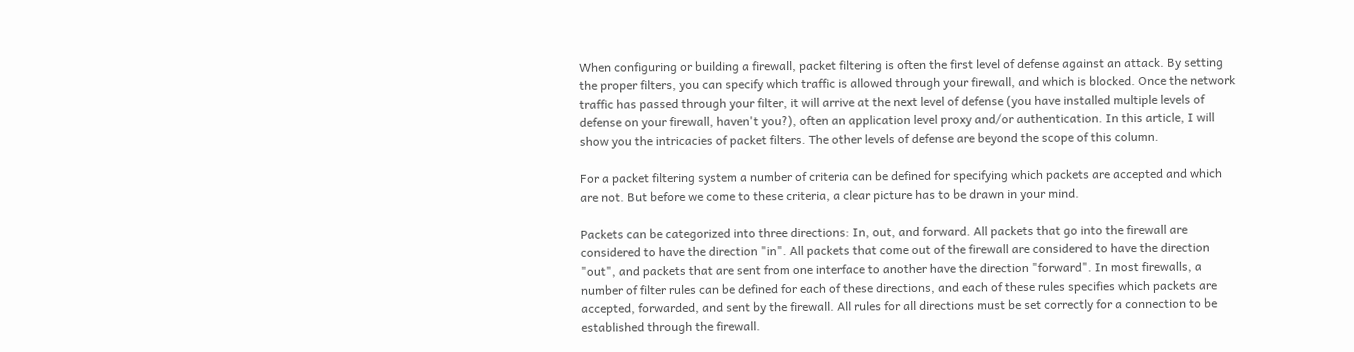When configuring or building a firewall, packet filtering is often the first level of defense against an attack. By setting the proper filters, you can specify which traffic is allowed through your firewall, and which is blocked. Once the network traffic has passed through your filter, it will arrive at the next level of defense (you have installed multiple levels of defense on your firewall, haven't you?), often an application level proxy and/or authentication. In this article, I will show you the intricacies of packet filters. The other levels of defense are beyond the scope of this column.

For a packet filtering system a number of criteria can be defined for specifying which packets are accepted and which are not. But before we come to these criteria, a clear picture has to be drawn in your mind.

Packets can be categorized into three directions: In, out, and forward. All packets that go into the firewall are considered to have the direction "in". All packets that come out of the firewall are considered to have the direction "out", and packets that are sent from one interface to another have the direction "forward". In most firewalls, a number of filter rules can be defined for each of these directions, and each of these rules specifies which packets are accepted, forwarded, and sent by the firewall. All rules for all directions must be set correctly for a connection to be established through the firewall.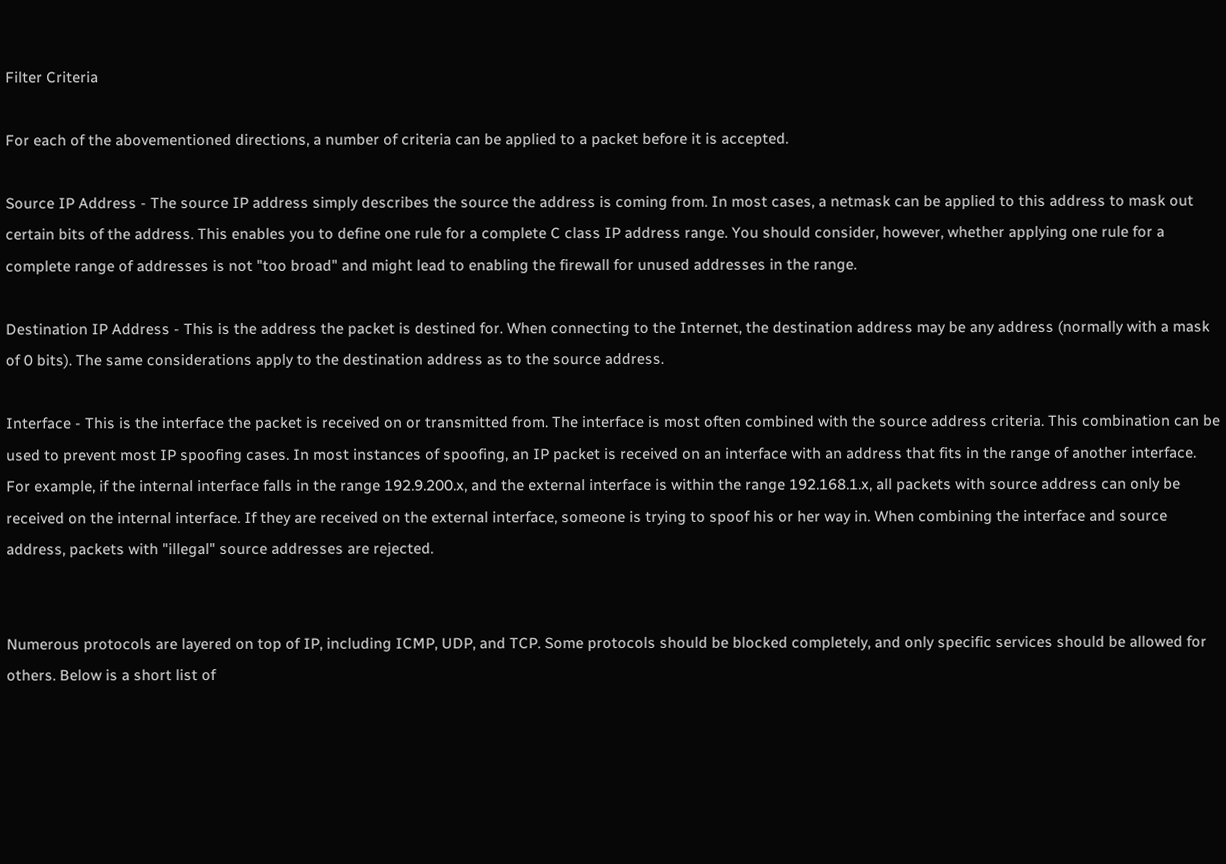Filter Criteria

For each of the abovementioned directions, a number of criteria can be applied to a packet before it is accepted.

Source IP Address - The source IP address simply describes the source the address is coming from. In most cases, a netmask can be applied to this address to mask out certain bits of the address. This enables you to define one rule for a complete C class IP address range. You should consider, however, whether applying one rule for a complete range of addresses is not "too broad" and might lead to enabling the firewall for unused addresses in the range.

Destination IP Address - This is the address the packet is destined for. When connecting to the Internet, the destination address may be any address (normally with a mask of 0 bits). The same considerations apply to the destination address as to the source address.

Interface - This is the interface the packet is received on or transmitted from. The interface is most often combined with the source address criteria. This combination can be used to prevent most IP spoofing cases. In most instances of spoofing, an IP packet is received on an interface with an address that fits in the range of another interface. For example, if the internal interface falls in the range 192.9.200.x, and the external interface is within the range 192.168.1.x, all packets with source address can only be received on the internal interface. If they are received on the external interface, someone is trying to spoof his or her way in. When combining the interface and source address, packets with "illegal" source addresses are rejected.


Numerous protocols are layered on top of IP, including ICMP, UDP, and TCP. Some protocols should be blocked completely, and only specific services should be allowed for others. Below is a short list of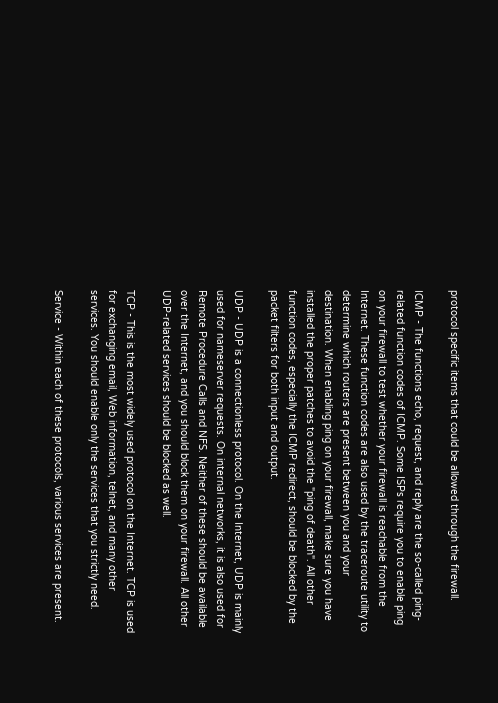protocol specific items that could be allowed through the firewall.

ICMP - The functions echo, request, and reply are the so-called ping-related function codes of ICMP. Some ISPs require you to enable ping on your firewall to test whether your firewall is reachable from the Internet. These function codes are also used by the traceroute utility to determine which routers are present between you and your destination. When enabling ping on your firewall, make sure you have installed the proper patches to avoid the "ping of death". All other function codes, especially the ICMP redirect, should be blocked by the packet filters for both input and output.

UDP - UDP is a connectionless protocol. On the Internet, UDP is mainly used for nameserver requests. On internal networks, it is also used for Remote Procedure Calls and NFS. Neither of these should be available over the Internet, and you should block them on your firewall. All other UDP-related services should be blocked as well.

TCP - This is the most widely used protocol on the Internet. TCP is used for exchanging email, Web information, telnet, and many other services. You should enable only the services that you strictly need.

Service - Within each of these protocols, various services are present.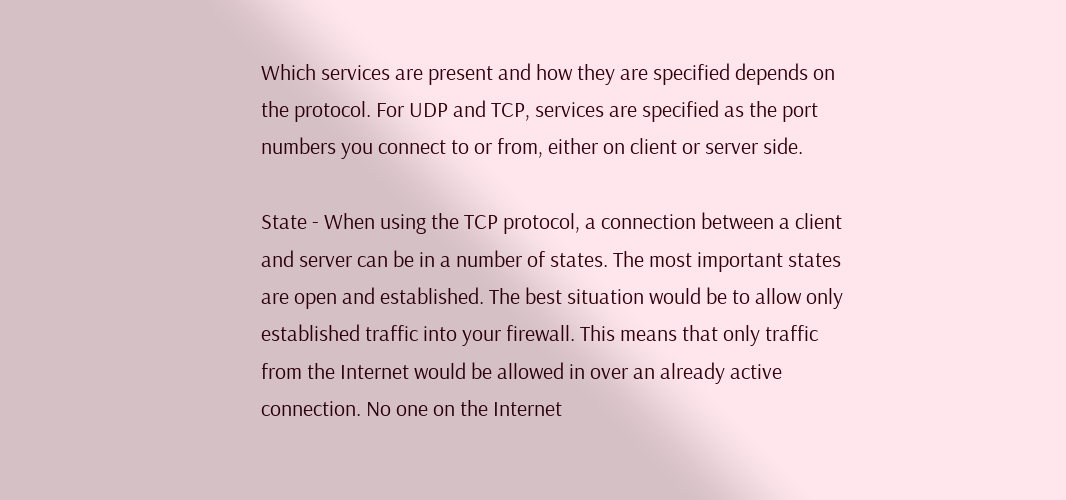Which services are present and how they are specified depends on the protocol. For UDP and TCP, services are specified as the port numbers you connect to or from, either on client or server side.

State - When using the TCP protocol, a connection between a client and server can be in a number of states. The most important states are open and established. The best situation would be to allow only established traffic into your firewall. This means that only traffic from the Internet would be allowed in over an already active connection. No one on the Internet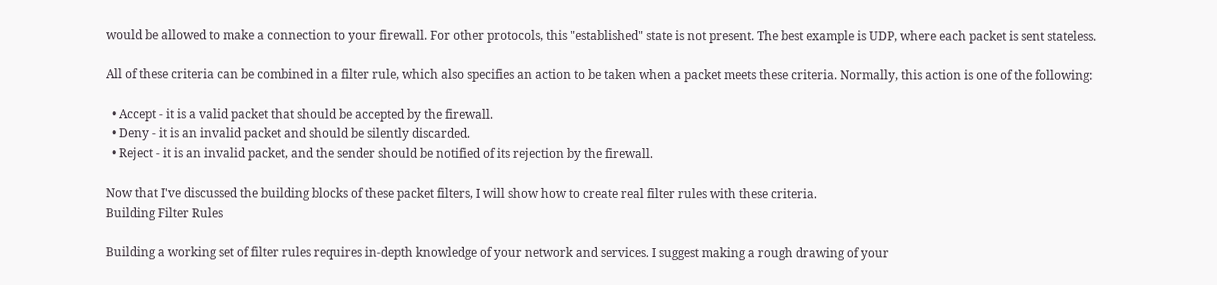would be allowed to make a connection to your firewall. For other protocols, this "established" state is not present. The best example is UDP, where each packet is sent stateless.

All of these criteria can be combined in a filter rule, which also specifies an action to be taken when a packet meets these criteria. Normally, this action is one of the following:

  • Accept - it is a valid packet that should be accepted by the firewall.
  • Deny - it is an invalid packet and should be silently discarded.
  • Reject - it is an invalid packet, and the sender should be notified of its rejection by the firewall.

Now that I've discussed the building blocks of these packet filters, I will show how to create real filter rules with these criteria.
Building Filter Rules

Building a working set of filter rules requires in-depth knowledge of your network and services. I suggest making a rough drawing of your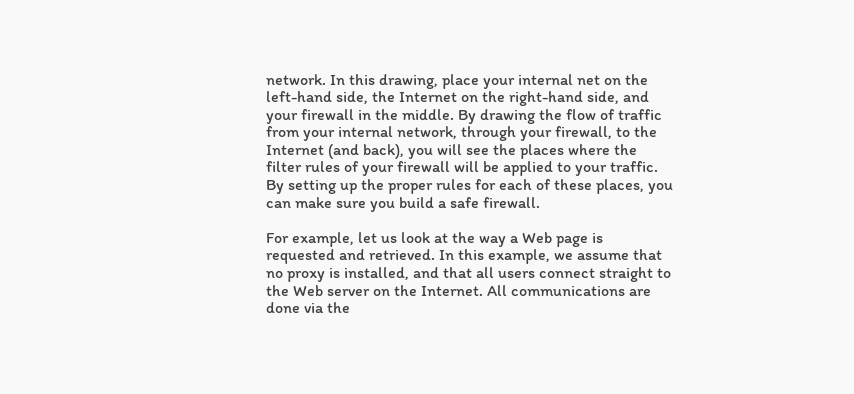network. In this drawing, place your internal net on the left-hand side, the Internet on the right-hand side, and your firewall in the middle. By drawing the flow of traffic from your internal network, through your firewall, to the Internet (and back), you will see the places where the filter rules of your firewall will be applied to your traffic. By setting up the proper rules for each of these places, you can make sure you build a safe firewall.

For example, let us look at the way a Web page is requested and retrieved. In this example, we assume that no proxy is installed, and that all users connect straight to the Web server on the Internet. All communications are done via the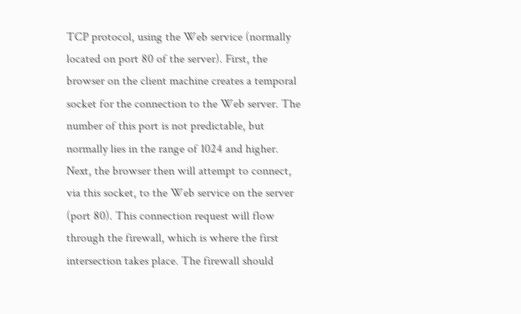TCP protocol, using the Web service (normally located on port 80 of the server). First, the browser on the client machine creates a temporal socket for the connection to the Web server. The number of this port is not predictable, but normally lies in the range of 1024 and higher. Next, the browser then will attempt to connect, via this socket, to the Web service on the server (port 80). This connection request will flow through the firewall, which is where the first intersection takes place. The firewall should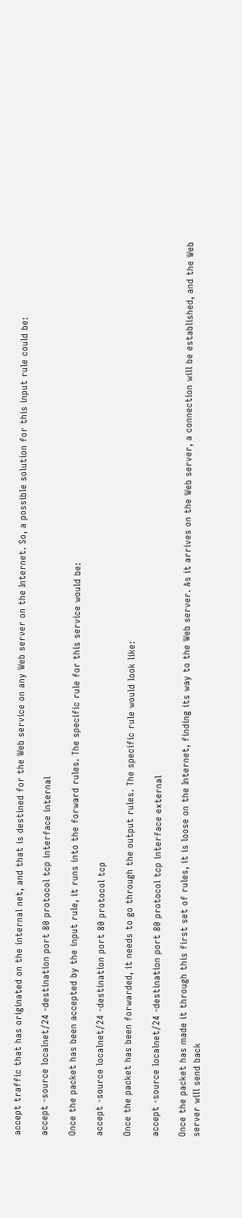accept traffic that has originated on the internal net, and that is destined for the Web service on any Web server on the Internet. So, a possible solution for this input rule could be:

accept -source localnet/24 -destination port 80 protocol tcp interface internal

Once the packet has been accepted by the input rule, it runs into the forward rules. The specific rule for this service would be:

accept -source localnet/24 -destination port 80 protocol tcp

Once the packet has been forwarded, it needs to go through the output rules. The specific rule would look like:

accept -source localnet/24 -destination port 80 protocol tcp interface external

Once the packet has made it through this first set of rules, it is loose on the Internet, finding its way to the Web server. As it arrives on the Web server, a connection will be established, and the Web server will send back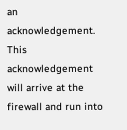an acknowledgement. This acknowledgement will arrive at the firewall and run into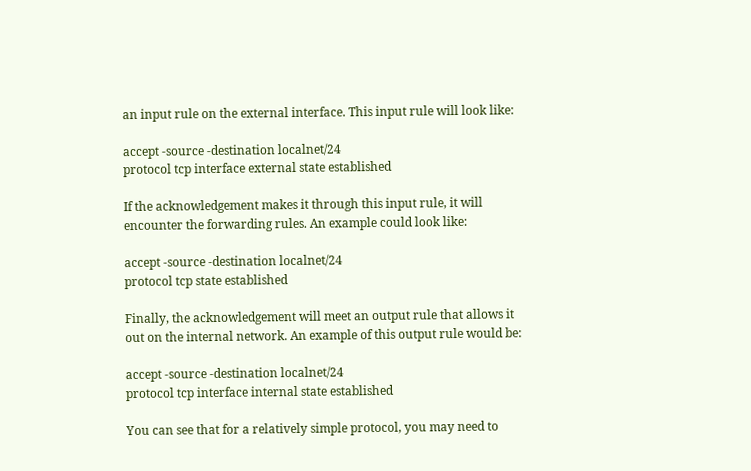an input rule on the external interface. This input rule will look like:

accept -source -destination localnet/24
protocol tcp interface external state established

If the acknowledgement makes it through this input rule, it will encounter the forwarding rules. An example could look like:

accept -source -destination localnet/24
protocol tcp state established

Finally, the acknowledgement will meet an output rule that allows it out on the internal network. An example of this output rule would be:

accept -source -destination localnet/24
protocol tcp interface internal state established

You can see that for a relatively simple protocol, you may need to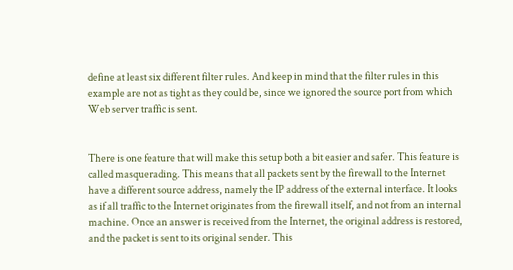define at least six different filter rules. And keep in mind that the filter rules in this example are not as tight as they could be, since we ignored the source port from which Web server traffic is sent.


There is one feature that will make this setup both a bit easier and safer. This feature is called masquerading. This means that all packets sent by the firewall to the Internet have a different source address, namely the IP address of the external interface. It looks as if all traffic to the Internet originates from the firewall itself, and not from an internal machine. Once an answer is received from the Internet, the original address is restored, and the packet is sent to its original sender. This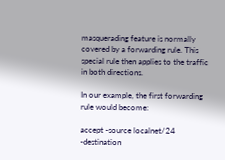masquerading feature is normally covered by a forwarding rule. This special rule then applies to the traffic in both directions.

In our example, the first forwarding rule would become:

accept -source localnet/24 -destination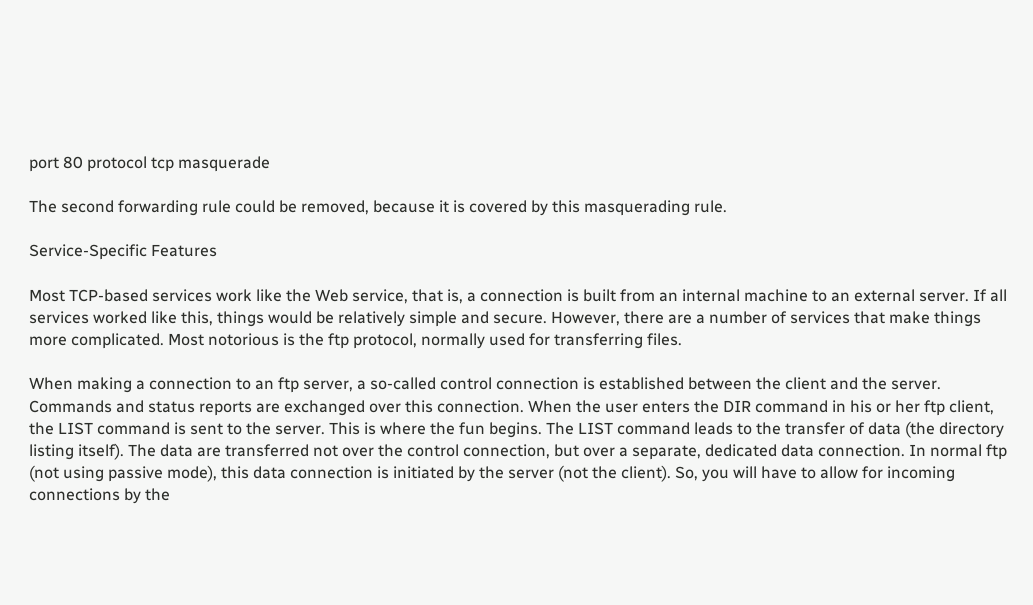port 80 protocol tcp masquerade

The second forwarding rule could be removed, because it is covered by this masquerading rule.

Service-Specific Features

Most TCP-based services work like the Web service, that is, a connection is built from an internal machine to an external server. If all services worked like this, things would be relatively simple and secure. However, there are a number of services that make things more complicated. Most notorious is the ftp protocol, normally used for transferring files.

When making a connection to an ftp server, a so-called control connection is established between the client and the server. Commands and status reports are exchanged over this connection. When the user enters the DIR command in his or her ftp client, the LIST command is sent to the server. This is where the fun begins. The LIST command leads to the transfer of data (the directory listing itself). The data are transferred not over the control connection, but over a separate, dedicated data connection. In normal ftp (not using passive mode), this data connection is initiated by the server (not the client). So, you will have to allow for incoming connections by the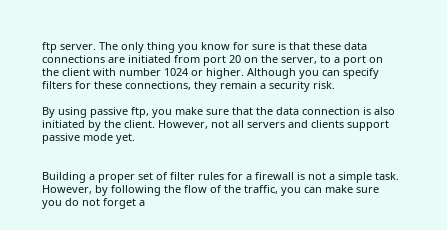ftp server. The only thing you know for sure is that these data connections are initiated from port 20 on the server, to a port on the client with number 1024 or higher. Although you can specify filters for these connections, they remain a security risk.

By using passive ftp, you make sure that the data connection is also initiated by the client. However, not all servers and clients support passive mode yet.


Building a proper set of filter rules for a firewall is not a simple task. However, by following the flow of the traffic, you can make sure you do not forget a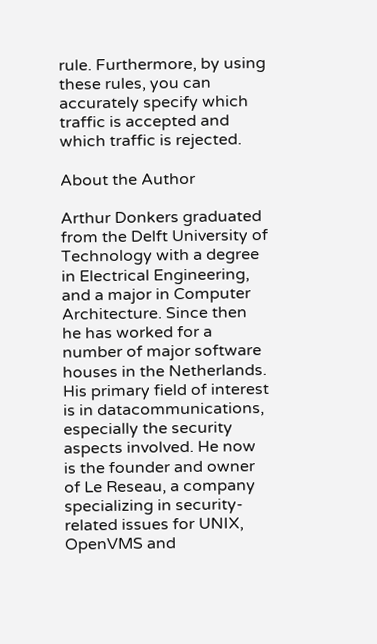rule. Furthermore, by using these rules, you can accurately specify which traffic is accepted and which traffic is rejected.

About the Author

Arthur Donkers graduated from the Delft University of Technology with a degree in Electrical Engineering, and a major in Computer Architecture. Since then he has worked for a number of major software houses in the Netherlands. His primary field of interest is in datacommunications, especially the security aspects involved. He now is the founder and owner of Le Reseau, a company specializing in security-related issues for UNIX, OpenVMS and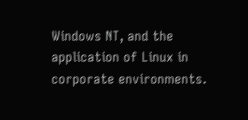Windows NT, and the application of Linux in corporate environments.